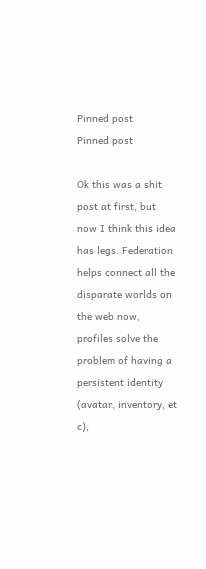Pinned post
Pinned post

Ok this was a shit post at first, but now I think this idea has legs. Federation helps connect all the disparate worlds on the web now, profiles solve the problem of having a persistent identity (avatar, inventory, et c),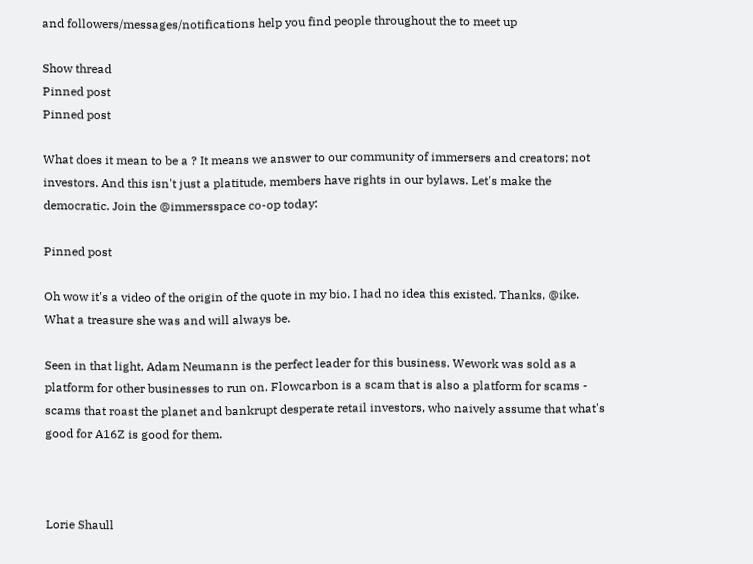and followers/messages/notifications help you find people throughout the to meet up

Show thread
Pinned post
Pinned post

What does it mean to be a ? It means we answer to our community of immersers and creators; not investors. And this isn't just a platitude, members have rights in our bylaws. Let's make the democratic. Join the @immersspace co-op today:

Pinned post

Oh wow it's a video of the origin of the quote in my bio. I had no idea this existed. Thanks, @ike. What a treasure she was and will always be.

Seen in that light, Adam Neumann is the perfect leader for this business. Wework was sold as a platform for other businesses to run on. Flowcarbon is a scam that is also a platform for scams - scams that roast the planet and bankrupt desperate retail investors, who naively assume that what's good for A16Z is good for them.



Lorie Shaull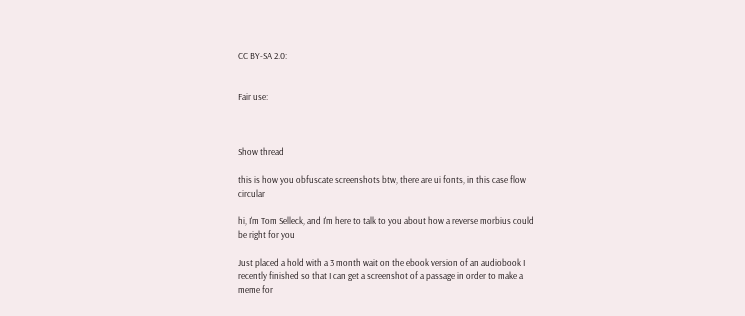CC BY-SA 2.0:


Fair use:



Show thread

this is how you obfuscate screenshots btw, there are ui fonts, in this case flow circular

hi, I'm Tom Selleck, and I'm here to talk to you about how a reverse morbius could be right for you

Just placed a hold with a 3 month wait on the ebook version of an audiobook I recently finished so that I can get a screenshot of a passage in order to make a meme for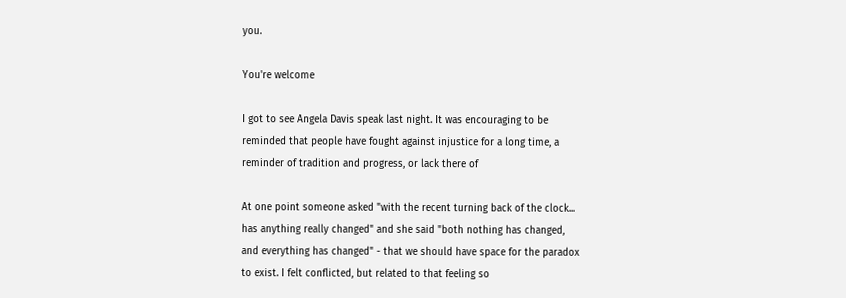you.

You're welcome

I got to see Angela Davis speak last night. It was encouraging to be reminded that people have fought against injustice for a long time, a reminder of tradition and progress, or lack there of

At one point someone asked "with the recent turning back of the clock... has anything really changed" and she said "both nothing has changed, and everything has changed" - that we should have space for the paradox to exist. I felt conflicted, but related to that feeling so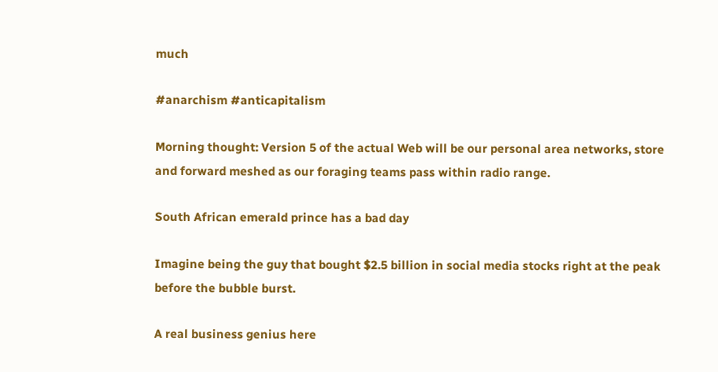much

#anarchism #anticapitalism

Morning thought: Version 5 of the actual Web will be our personal area networks, store and forward meshed as our foraging teams pass within radio range.

South African emerald prince has a bad day

Imagine being the guy that bought $2.5 billion in social media stocks right at the peak before the bubble burst.

A real business genius here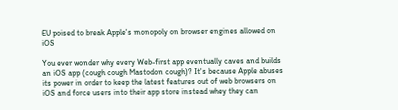EU poised to break Apple's monopoly on browser engines allowed on iOS

You ever wonder why every Web-first app eventually caves and builds an iOS app (cough cough Mastodon cough)? It's because Apple abuses its power in order to keep the latest features out of web browsers on iOS and force users into their app store instead whey they can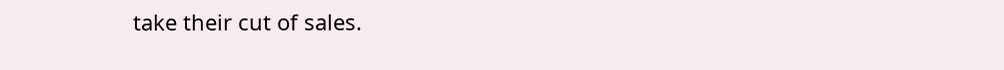take their cut of sales.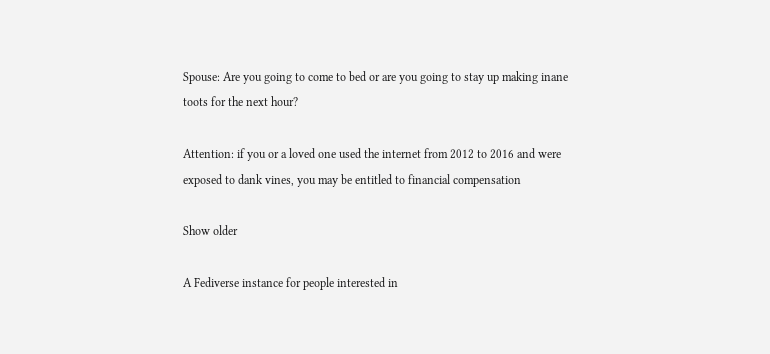Spouse: Are you going to come to bed or are you going to stay up making inane toots for the next hour?

Attention: if you or a loved one used the internet from 2012 to 2016 and were exposed to dank vines, you may be entitled to financial compensation

Show older

A Fediverse instance for people interested in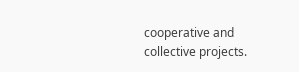cooperative and collective projects.